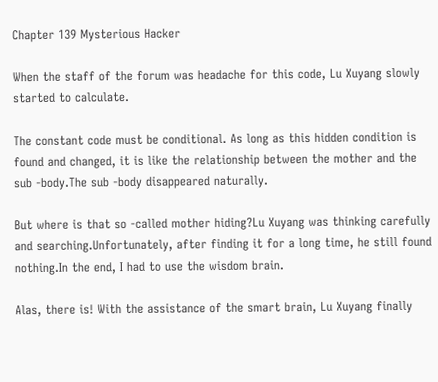Chapter 139 Mysterious Hacker

When the staff of the forum was headache for this code, Lu Xuyang slowly started to calculate.

The constant code must be conditional. As long as this hidden condition is found and changed, it is like the relationship between the mother and the sub -body.The sub -body disappeared naturally.

But where is that so -called mother hiding?Lu Xuyang was thinking carefully and searching.Unfortunately, after finding it for a long time, he still found nothing.In the end, I had to use the wisdom brain.

Alas, there is! With the assistance of the smart brain, Lu Xuyang finally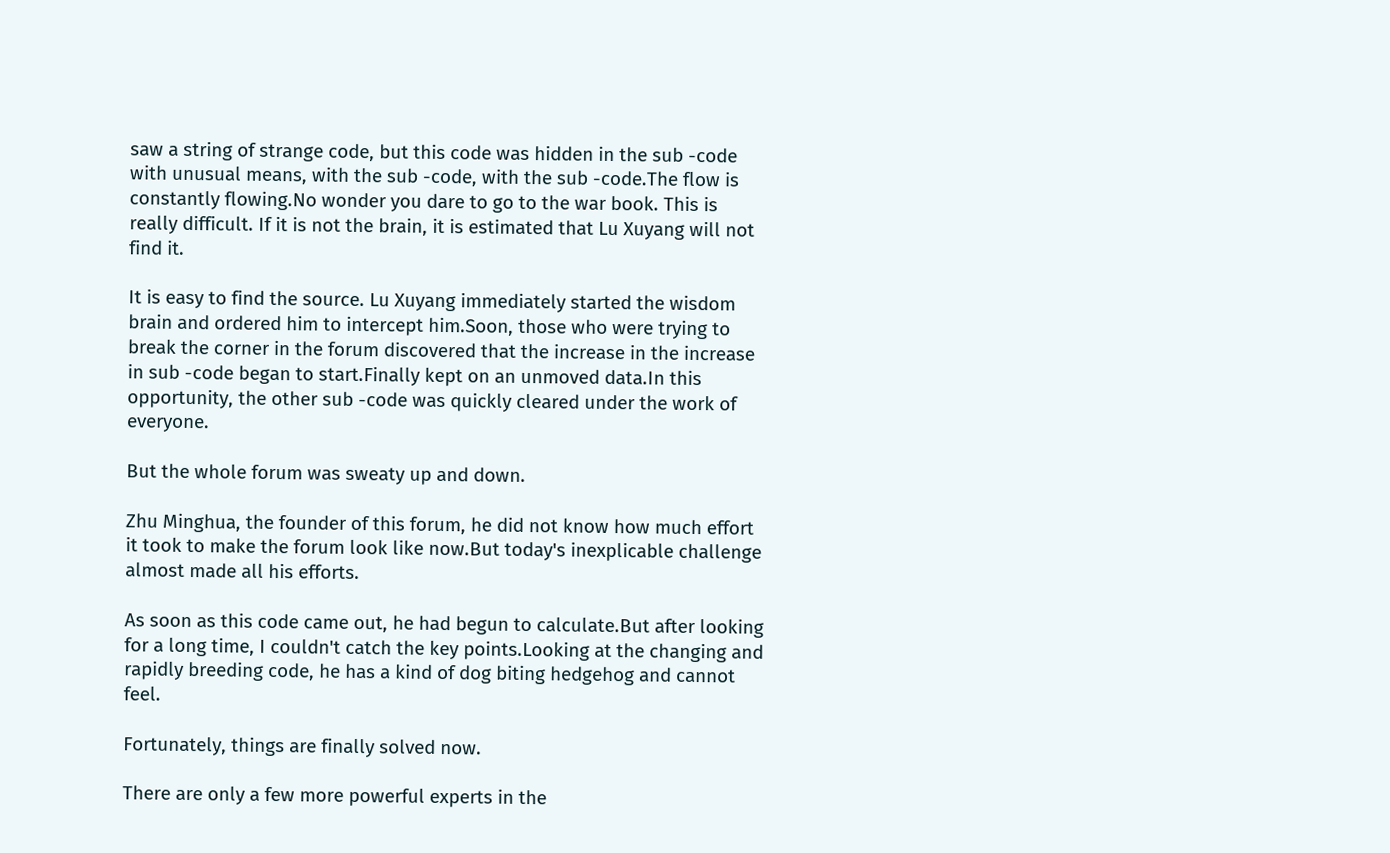saw a string of strange code, but this code was hidden in the sub -code with unusual means, with the sub -code, with the sub -code.The flow is constantly flowing.No wonder you dare to go to the war book. This is really difficult. If it is not the brain, it is estimated that Lu Xuyang will not find it.

It is easy to find the source. Lu Xuyang immediately started the wisdom brain and ordered him to intercept him.Soon, those who were trying to break the corner in the forum discovered that the increase in the increase in sub -code began to start.Finally kept on an unmoved data.In this opportunity, the other sub -code was quickly cleared under the work of everyone.

But the whole forum was sweaty up and down.

Zhu Minghua, the founder of this forum, he did not know how much effort it took to make the forum look like now.But today's inexplicable challenge almost made all his efforts.

As soon as this code came out, he had begun to calculate.But after looking for a long time, I couldn't catch the key points.Looking at the changing and rapidly breeding code, he has a kind of dog biting hedgehog and cannot feel.

Fortunately, things are finally solved now.

There are only a few more powerful experts in the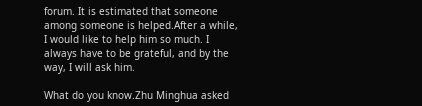forum. It is estimated that someone among someone is helped.After a while, I would like to help him so much. I always have to be grateful, and by the way, I will ask him.

What do you know.Zhu Minghua asked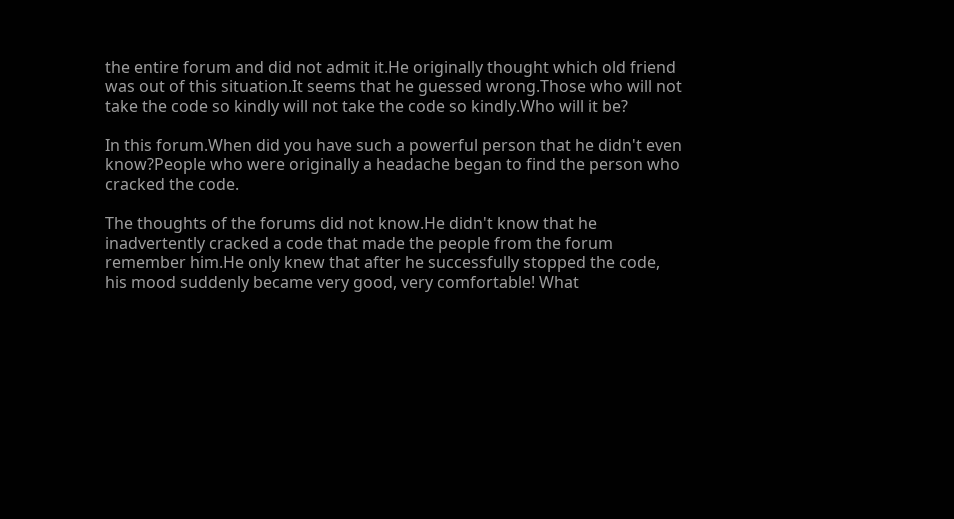the entire forum and did not admit it.He originally thought which old friend was out of this situation.It seems that he guessed wrong.Those who will not take the code so kindly will not take the code so kindly.Who will it be?

In this forum.When did you have such a powerful person that he didn't even know?People who were originally a headache began to find the person who cracked the code.

The thoughts of the forums did not know.He didn't know that he inadvertently cracked a code that made the people from the forum remember him.He only knew that after he successfully stopped the code, his mood suddenly became very good, very comfortable! What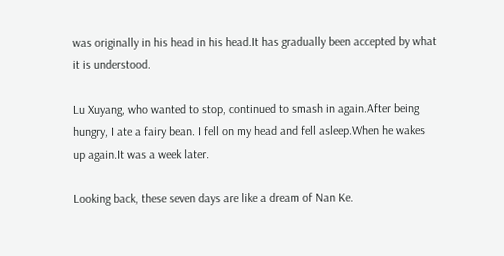was originally in his head in his head.It has gradually been accepted by what it is understood.

Lu Xuyang, who wanted to stop, continued to smash in again.After being hungry, I ate a fairy bean. I fell on my head and fell asleep.When he wakes up again.It was a week later.

Looking back, these seven days are like a dream of Nan Ke.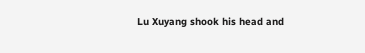Lu Xuyang shook his head and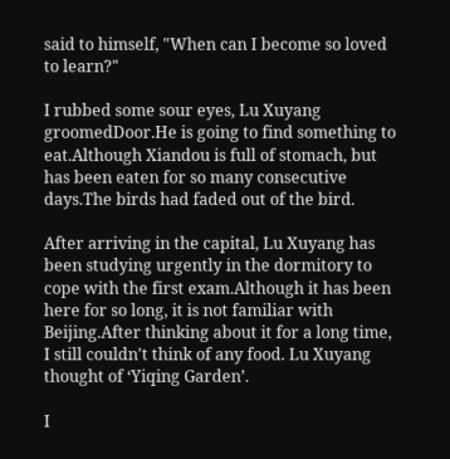said to himself, "When can I become so loved to learn?"

I rubbed some sour eyes, Lu Xuyang groomedDoor.He is going to find something to eat.Although Xiandou is full of stomach, but has been eaten for so many consecutive days.The birds had faded out of the bird.

After arriving in the capital, Lu Xuyang has been studying urgently in the dormitory to cope with the first exam.Although it has been here for so long, it is not familiar with Beijing.After thinking about it for a long time, I still couldn't think of any food. Lu Xuyang thought of ‘Yiqing Garden’.

I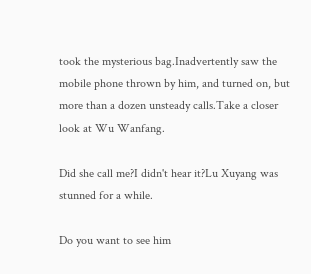took the mysterious bag.Inadvertently saw the mobile phone thrown by him, and turned on, but more than a dozen unsteady calls.Take a closer look at Wu Wanfang.

Did she call me?I didn't hear it?Lu Xuyang was stunned for a while.

Do you want to see him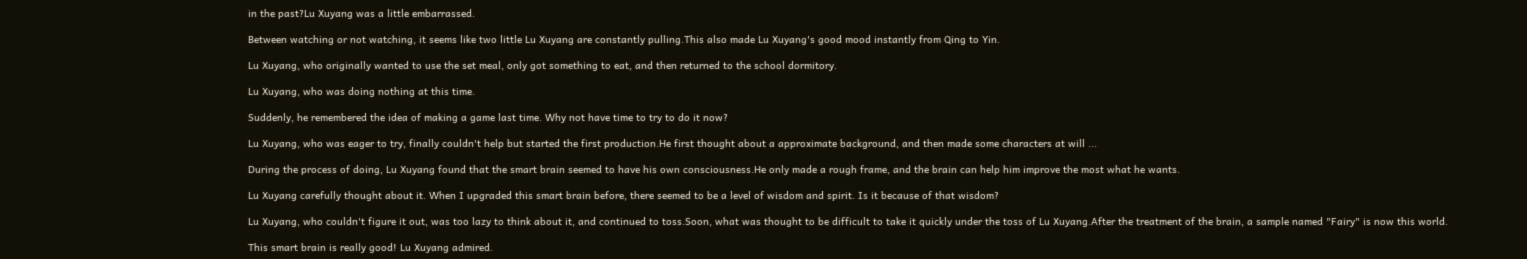in the past?Lu Xuyang was a little embarrassed.

Between watching or not watching, it seems like two little Lu Xuyang are constantly pulling.This also made Lu Xuyang's good mood instantly from Qing to Yin.

Lu Xuyang, who originally wanted to use the set meal, only got something to eat, and then returned to the school dormitory.

Lu Xuyang, who was doing nothing at this time.

Suddenly, he remembered the idea of making a game last time. Why not have time to try to do it now?

Lu Xuyang, who was eager to try, finally couldn't help but started the first production.He first thought about a approximate background, and then made some characters at will ...

During the process of doing, Lu Xuyang found that the smart brain seemed to have his own consciousness.He only made a rough frame, and the brain can help him improve the most what he wants.

Lu Xuyang carefully thought about it. When I upgraded this smart brain before, there seemed to be a level of wisdom and spirit. Is it because of that wisdom?

Lu Xuyang, who couldn't figure it out, was too lazy to think about it, and continued to toss.Soon, what was thought to be difficult to take it quickly under the toss of Lu Xuyang.After the treatment of the brain, a sample named "Fairy" is now this world.

This smart brain is really good! Lu Xuyang admired.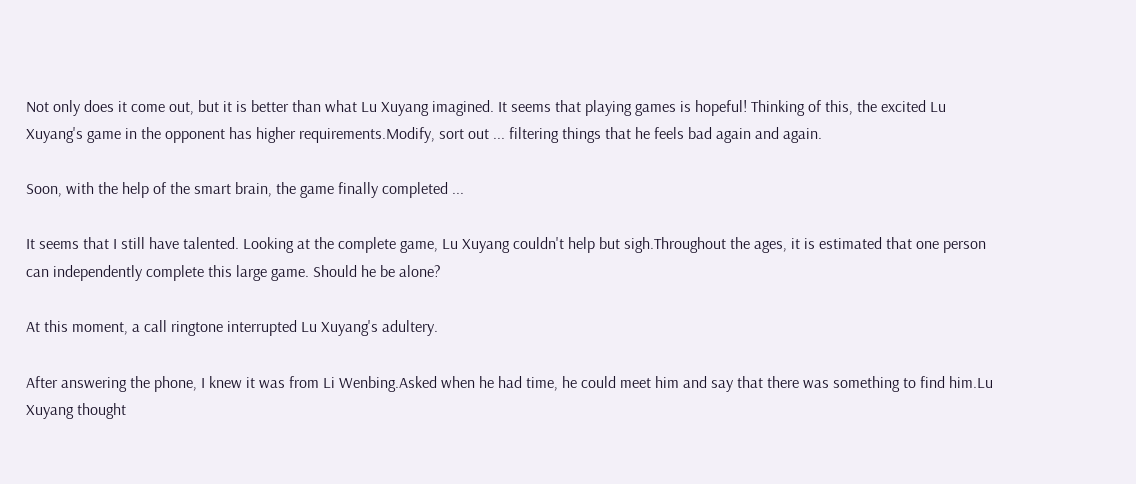Not only does it come out, but it is better than what Lu Xuyang imagined. It seems that playing games is hopeful! Thinking of this, the excited Lu Xuyang's game in the opponent has higher requirements.Modify, sort out ... filtering things that he feels bad again and again.

Soon, with the help of the smart brain, the game finally completed ...

It seems that I still have talented. Looking at the complete game, Lu Xuyang couldn't help but sigh.Throughout the ages, it is estimated that one person can independently complete this large game. Should he be alone?

At this moment, a call ringtone interrupted Lu Xuyang's adultery.

After answering the phone, I knew it was from Li Wenbing.Asked when he had time, he could meet him and say that there was something to find him.Lu Xuyang thought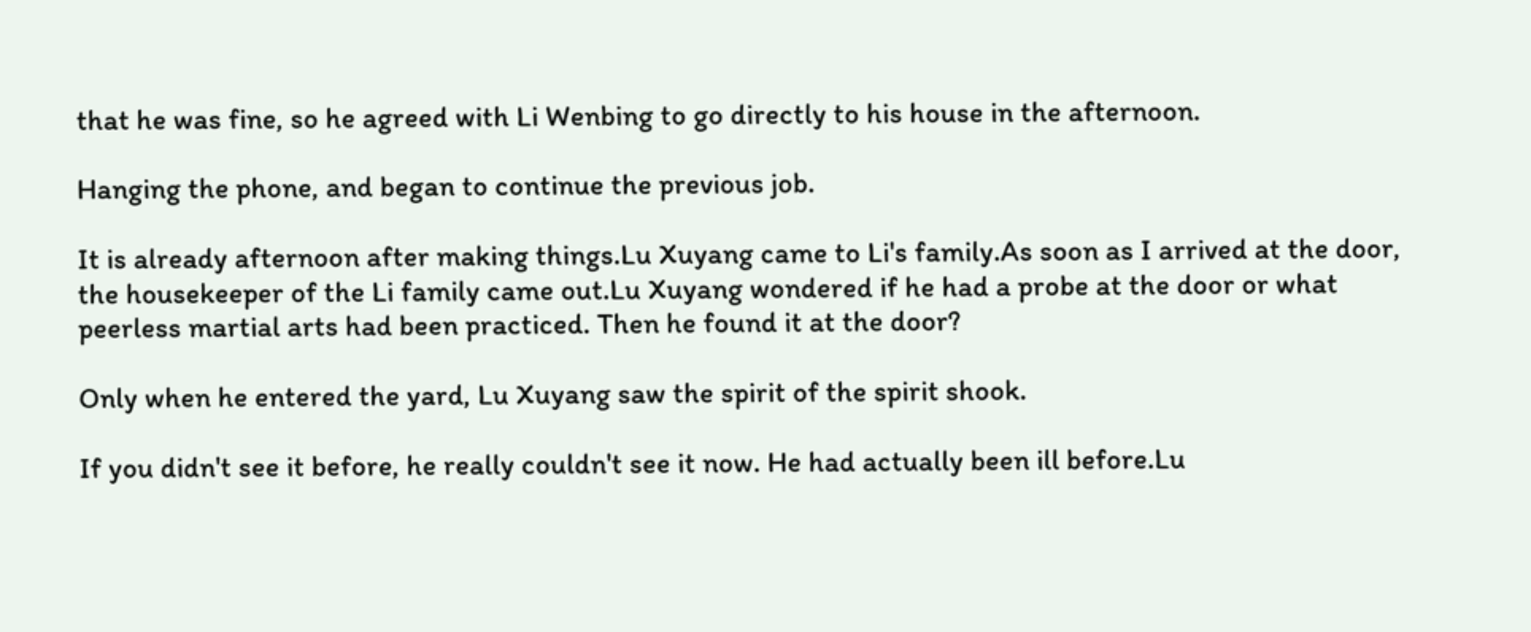that he was fine, so he agreed with Li Wenbing to go directly to his house in the afternoon.

Hanging the phone, and began to continue the previous job.

It is already afternoon after making things.Lu Xuyang came to Li's family.As soon as I arrived at the door, the housekeeper of the Li family came out.Lu Xuyang wondered if he had a probe at the door or what peerless martial arts had been practiced. Then he found it at the door?

Only when he entered the yard, Lu Xuyang saw the spirit of the spirit shook.

If you didn't see it before, he really couldn't see it now. He had actually been ill before.Lu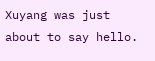Xuyang was just about to say hello.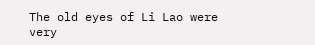The old eyes of Li Lao were very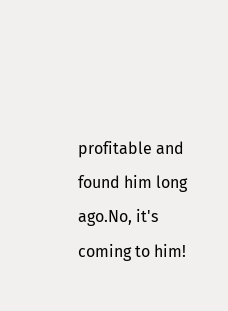profitable and found him long ago.No, it's coming to him!